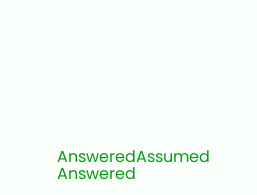AnsweredAssumed Answered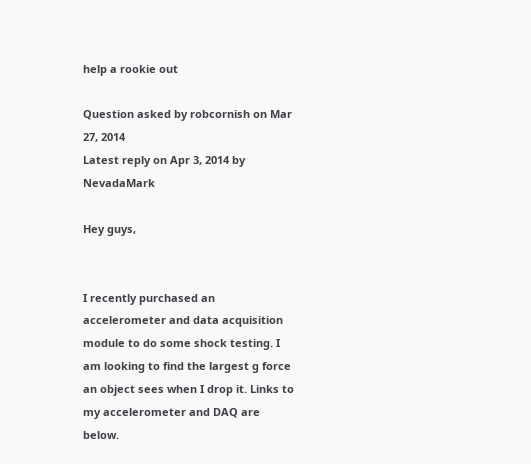help a rookie out

Question asked by robcornish on Mar 27, 2014
Latest reply on Apr 3, 2014 by NevadaMark

Hey guys,


I recently purchased an accelerometer and data acquisition module to do some shock testing. I am looking to find the largest g force an object sees when I drop it. Links to my accelerometer and DAQ are below.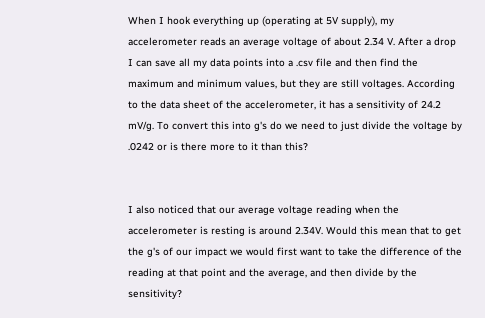When I hook everything up (operating at 5V supply), my accelerometer reads an average voltage of about 2.34 V. After a drop I can save all my data points into a .csv file and then find the maximum and minimum values, but they are still voltages. According to the data sheet of the accelerometer, it has a sensitivity of 24.2 mV/g. To convert this into g's do we need to just divide the voltage by .0242 or is there more to it than this?


I also noticed that our average voltage reading when the accelerometer is resting is around 2.34V. Would this mean that to get the g's of our impact we would first want to take the difference of the reading at that point and the average, and then divide by the sensitivity?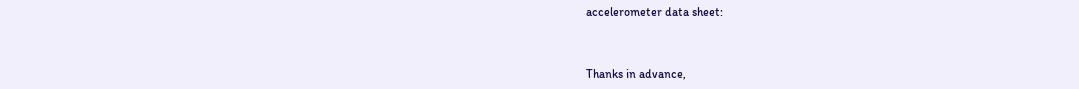accelerometer data sheet:



Thanks in advance,